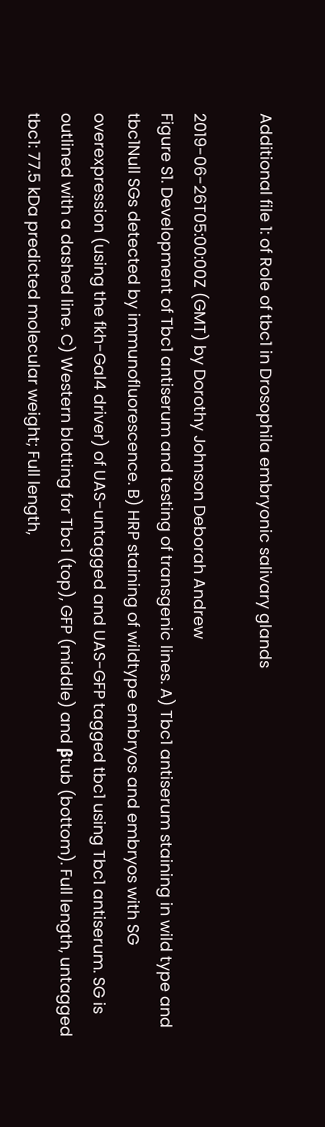Additional file 1: of Role of tbc1 in Drosophila embryonic salivary glands

2019-06-26T05:00:00Z (GMT) by Dorothy Johnson Deborah Andrew
Figure S1. Development of Tbc1 antiserum and testing of transgenic lines. A) Tbc1 antiserum staining in wild type and tbc1Null SGs detected by immunofluorescence. B) HRP staining of wildtype embryos and embryos with SG overexpression (using the fkh-Gal4 driver) of UAS-untagged and UAS-GFP tagged tbc1 using Tbc1 antiserum. SG is outlined with a dashed line. C) Western blotting for Tbc1 (top), GFP (middle) and βtub (bottom). Full length, untagged tbc1: 77.5 kDa predicted molecular weight; Full length,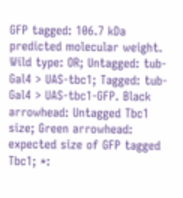GFP tagged: 106.7 kDa predicted molecular weight. Wild type: OR; Untagged: tub-Gal4 > UAS-tbc1; Tagged: tub-Gal4 > UAS-tbc1-GFP. Black arrowhead: Untagged Tbc1 size; Green arrowhead: expected size of GFP tagged Tbc1; *: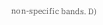non-specific bands. D)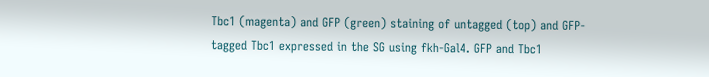Tbc1 (magenta) and GFP (green) staining of untagged (top) and GFP-tagged Tbc1 expressed in the SG using fkh-Gal4. GFP and Tbc1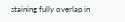staining fully overlap in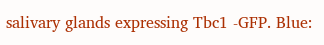salivary glands expressing Tbc1 -GFP. Blue: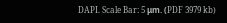DAPI. Scale Bar: 5 μm. (PDF 3979 kb)